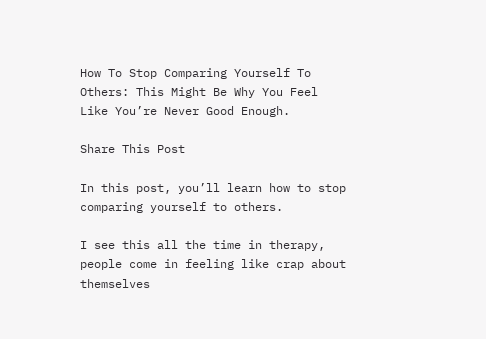How To Stop Comparing Yourself To Others: This Might Be Why You Feel Like You’re Never Good Enough.

Share This Post

In this post, you’ll learn how to stop comparing yourself to others.

I see this all the time in therapy, people come in feeling like crap about themselves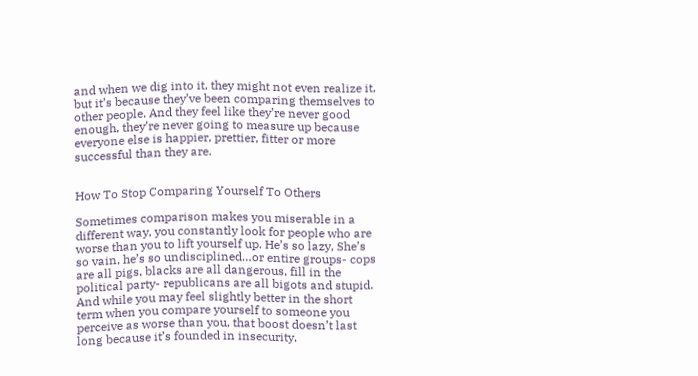and when we dig into it, they might not even realize it, but it’s because they’ve been comparing themselves to other people. And they feel like they’re never good enough, they’re never going to measure up because everyone else is happier, prettier, fitter or more successful than they are.


How To Stop Comparing Yourself To Others

Sometimes comparison makes you miserable in a different way, you constantly look for people who are worse than you to lift yourself up. He’s so lazy, She’s so vain, he’s so undisciplined…or entire groups- cops are all pigs, blacks are all dangerous, fill in the political party- republicans are all bigots and stupid. And while you may feel slightly better in the short term when you compare yourself to someone you perceive as worse than you, that boost doesn’t last long because it’s founded in insecurity.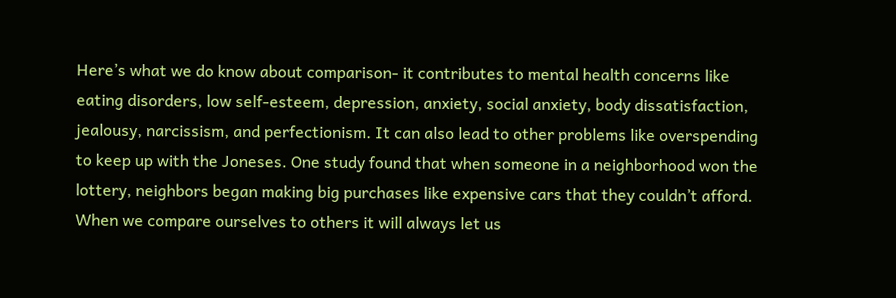Here’s what we do know about comparison- it contributes to mental health concerns like eating disorders, low self-esteem, depression, anxiety, social anxiety, body dissatisfaction, jealousy, narcissism, and perfectionism. It can also lead to other problems like overspending to keep up with the Joneses. One study found that when someone in a neighborhood won the lottery, neighbors began making big purchases like expensive cars that they couldn’t afford. When we compare ourselves to others it will always let us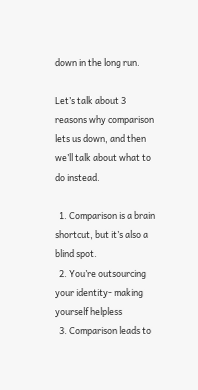down in the long run.

Let’s talk about 3 reasons why comparison lets us down, and then we’ll talk about what to do instead.

  1. Comparison is a brain shortcut, but it’s also a blind spot.
  2. You’re outsourcing your identity- making yourself helpless
  3. Comparison leads to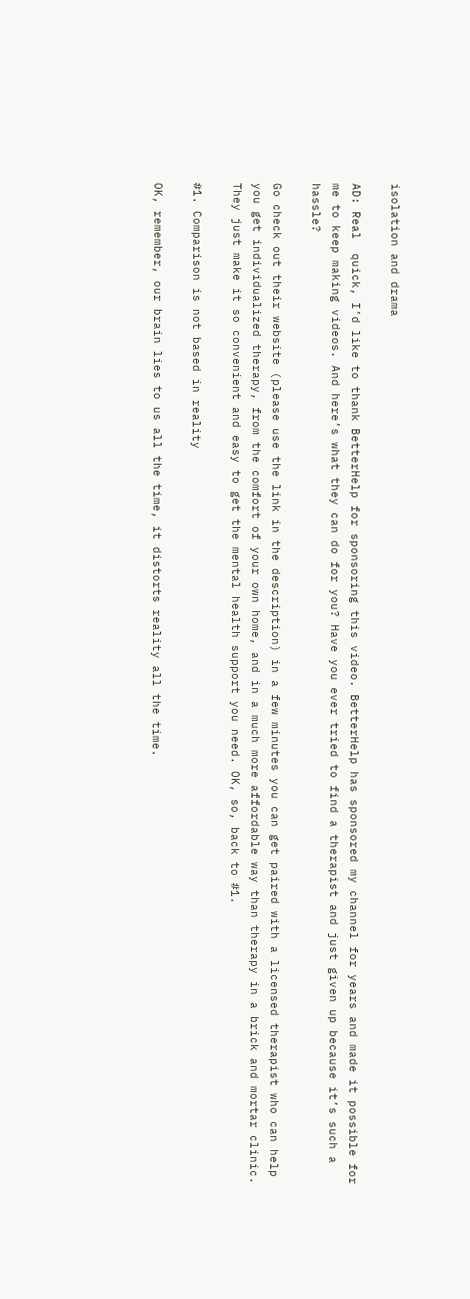isolation and drama

AD: Real  quick, I’d like to thank BetterHelp for sponsoring this video. BetterHelp has sponsored my channel for years and made it possible for me to keep making videos. And here’s what they can do for you? Have you ever tried to find a therapist and just given up because it’s such a hassle?

Go check out their website (please use the link in the description) in a few minutes you can get paired with a licensed therapist who can help you get individualized therapy, from the comfort of your own home, and in a much more affordable way than therapy in a brick and mortar clinic. They just make it so convenient and easy to get the mental health support you need. OK, so, back to #1.

#1. Comparison is not based in reality

OK, remember, our brain lies to us all the time, it distorts reality all the time.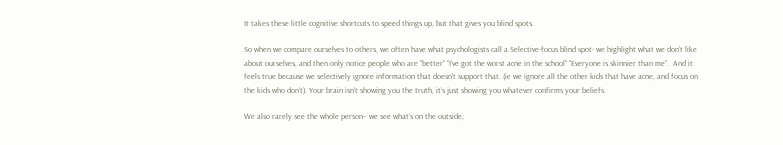It takes these little cognitive shortcuts to speed things up, but that gives you blind spots.

So when we compare ourselves to others, we often have what psychologists call a Selective-focus blind spot- we highlight what we don’t like about ourselves, and then only notice people who are “better” “I’ve got the worst acne in the school” “Everyone is skinnier than me”.  And it feels true because we selectively ignore information that doesn’t support that. (ie we ignore all the other kids that have acne, and focus on the kids who don’t). Your brain isn’t showing you the truth, it’s just showing you whatever confirms your beliefs.

We also rarely see the whole person– we see what’s on the outside,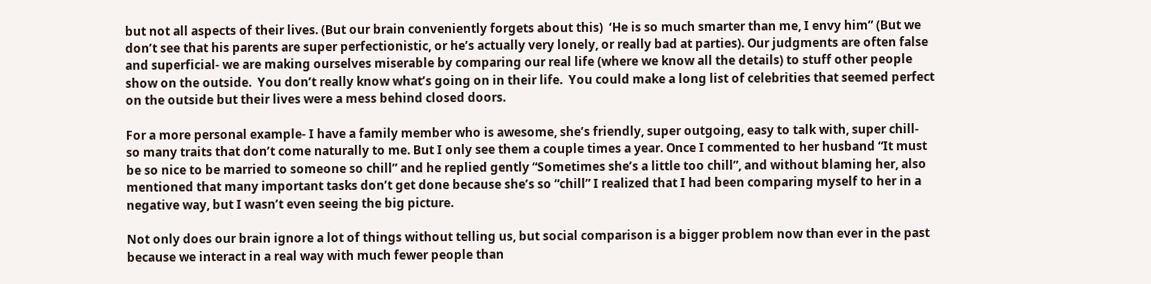but not all aspects of their lives. (But our brain conveniently forgets about this)  ‘He is so much smarter than me, I envy him” (But we don’t see that his parents are super perfectionistic, or he’s actually very lonely, or really bad at parties). Our judgments are often false and superficial- we are making ourselves miserable by comparing our real life (where we know all the details) to stuff other people show on the outside.  You don’t really know what’s going on in their life.  You could make a long list of celebrities that seemed perfect on the outside but their lives were a mess behind closed doors.

For a more personal example- I have a family member who is awesome, she’s friendly, super outgoing, easy to talk with, super chill- so many traits that don’t come naturally to me. But I only see them a couple times a year. Once I commented to her husband “It must be so nice to be married to someone so chill” and he replied gently “Sometimes she’s a little too chill”, and without blaming her, also mentioned that many important tasks don’t get done because she’s so “chill” I realized that I had been comparing myself to her in a negative way, but I wasn’t even seeing the big picture.

Not only does our brain ignore a lot of things without telling us, but social comparison is a bigger problem now than ever in the past because we interact in a real way with much fewer people than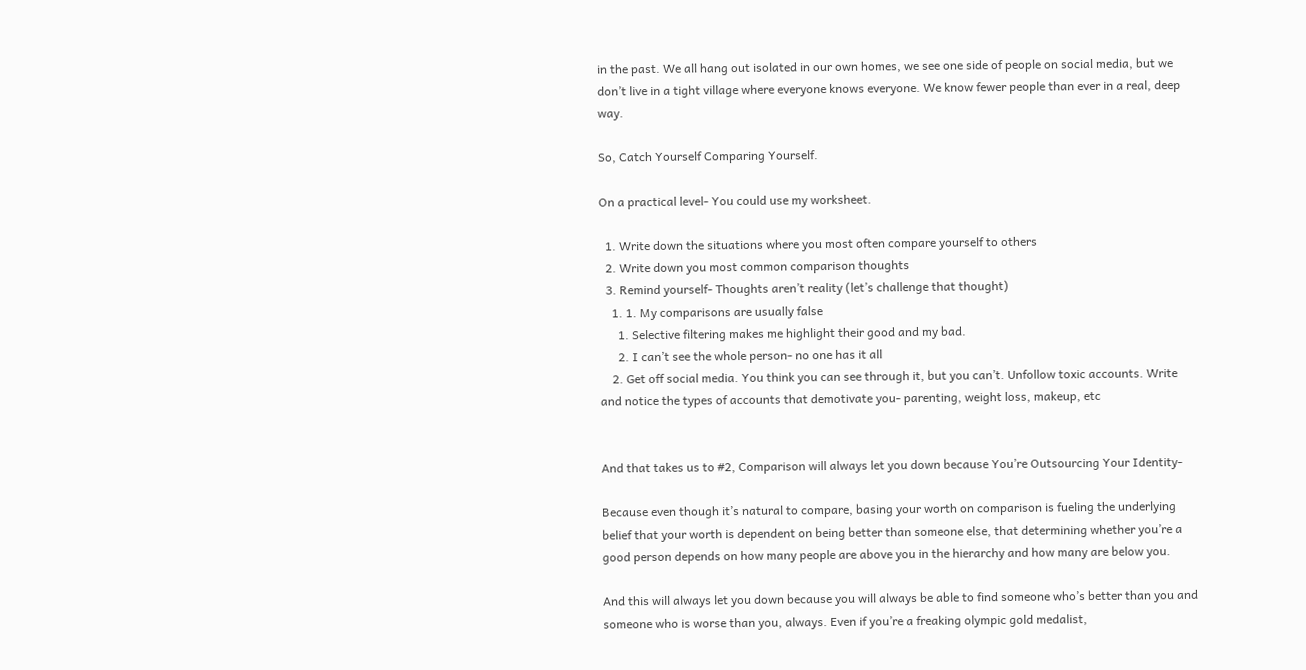in the past. We all hang out isolated in our own homes, we see one side of people on social media, but we don’t live in a tight village where everyone knows everyone. We know fewer people than ever in a real, deep way.

So, Catch Yourself Comparing Yourself.

On a practical level- You could use my worksheet.

  1. Write down the situations where you most often compare yourself to others
  2. Write down you most common comparison thoughts
  3. Remind yourself- Thoughts aren’t reality (let’s challenge that thought)
    1. 1. My comparisons are usually false
      1. Selective filtering makes me highlight their good and my bad.
      2. I can’t see the whole person- no one has it all
    2. Get off social media. You think you can see through it, but you can’t. Unfollow toxic accounts. Write and notice the types of accounts that demotivate you- parenting, weight loss, makeup, etc


And that takes us to #2, Comparison will always let you down because You’re Outsourcing Your Identity-

Because even though it’s natural to compare, basing your worth on comparison is fueling the underlying belief that your worth is dependent on being better than someone else, that determining whether you’re a good person depends on how many people are above you in the hierarchy and how many are below you.

And this will always let you down because you will always be able to find someone who’s better than you and someone who is worse than you, always. Even if you’re a freaking olympic gold medalist,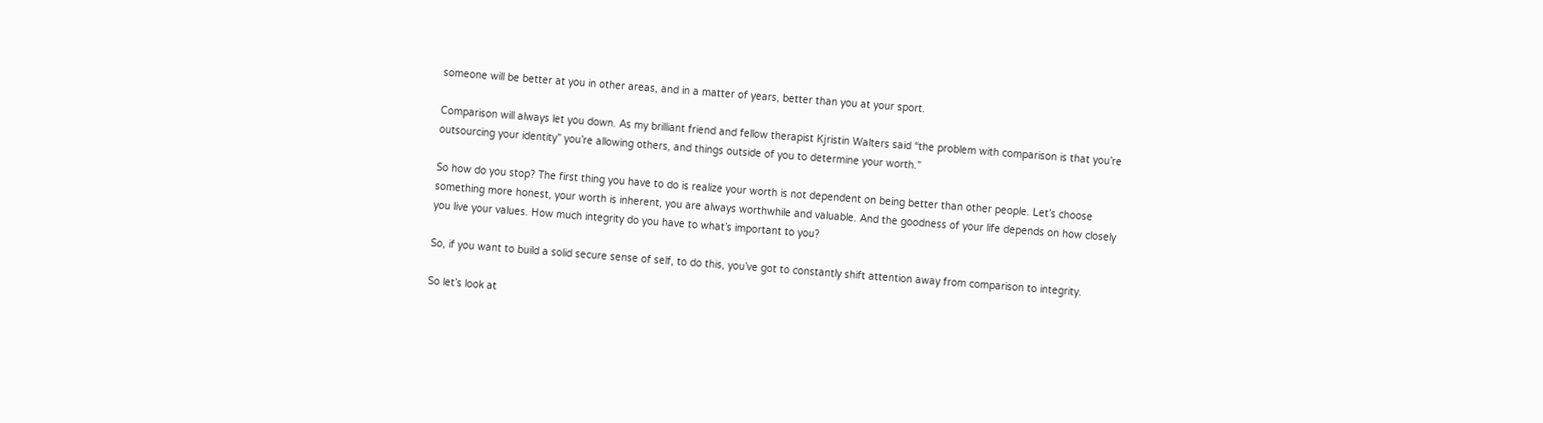someone will be better at you in other areas, and in a matter of years, better than you at your sport.

Comparison will always let you down. As my brilliant friend and fellow therapist Kjristin Walters said “the problem with comparison is that you’re outsourcing your identity” you’re allowing others, and things outside of you to determine your worth.”

So how do you stop? The first thing you have to do is realize your worth is not dependent on being better than other people. Let’s choose something more honest, your worth is inherent, you are always worthwhile and valuable. And the goodness of your life depends on how closely you live your values. How much integrity do you have to what’s important to you?

So, if you want to build a solid secure sense of self, to do this, you’ve got to constantly shift attention away from comparison to integrity.

So let’s look at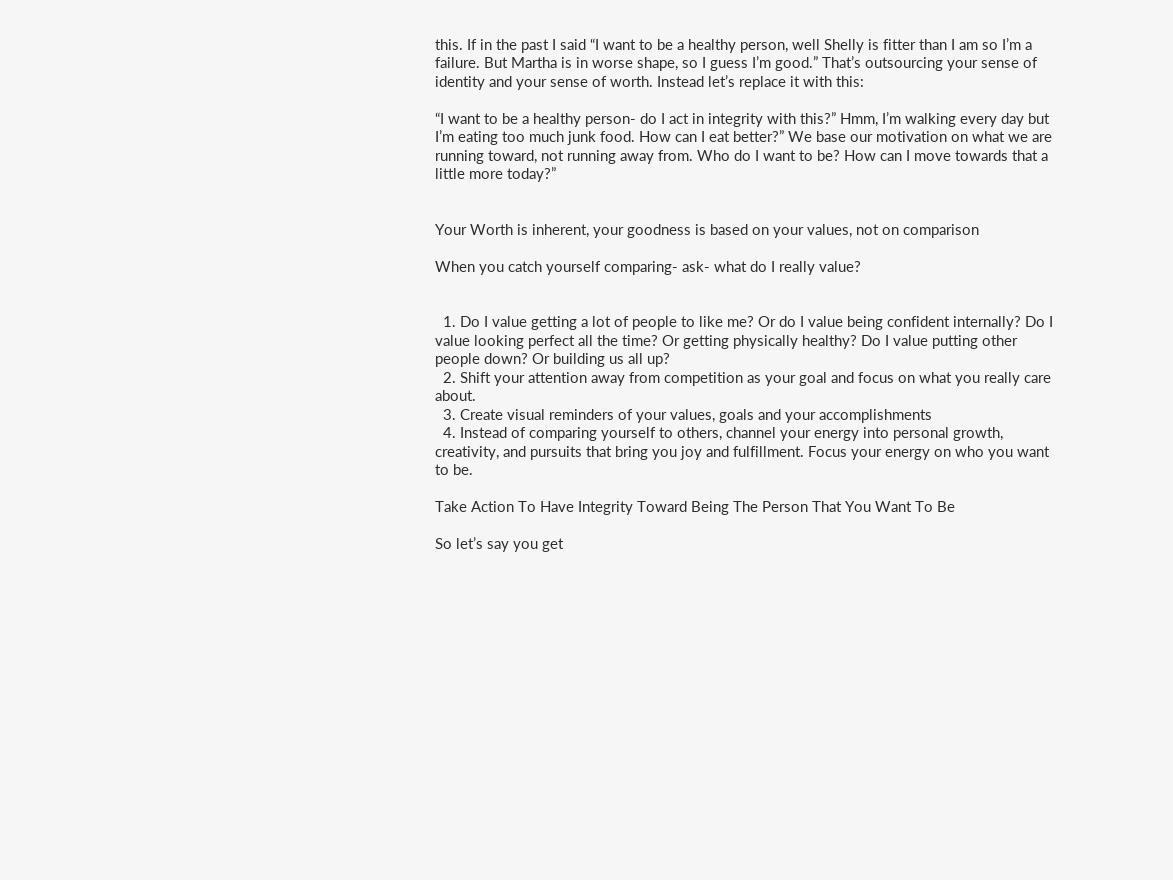this. If in the past I said “I want to be a healthy person, well Shelly is fitter than I am so I’m a failure. But Martha is in worse shape, so I guess I’m good.” That’s outsourcing your sense of identity and your sense of worth. Instead let’s replace it with this:

“I want to be a healthy person- do I act in integrity with this?” Hmm, I’m walking every day but I’m eating too much junk food. How can I eat better?” We base our motivation on what we are running toward, not running away from. Who do I want to be? How can I move towards that a little more today?”


Your Worth is inherent, your goodness is based on your values, not on comparison

When you catch yourself comparing- ask- what do I really value?


  1. Do I value getting a lot of people to like me? Or do I value being confident internally? Do I value looking perfect all the time? Or getting physically healthy? Do I value putting other people down? Or building us all up?
  2. Shift your attention away from competition as your goal and focus on what you really care about.
  3. Create visual reminders of your values, goals and your accomplishments
  4. Instead of comparing yourself to others, channel your energy into personal growth, creativity, and pursuits that bring you joy and fulfillment. Focus your energy on who you want to be.

Take Action To Have Integrity Toward Being The Person That You Want To Be

So let’s say you get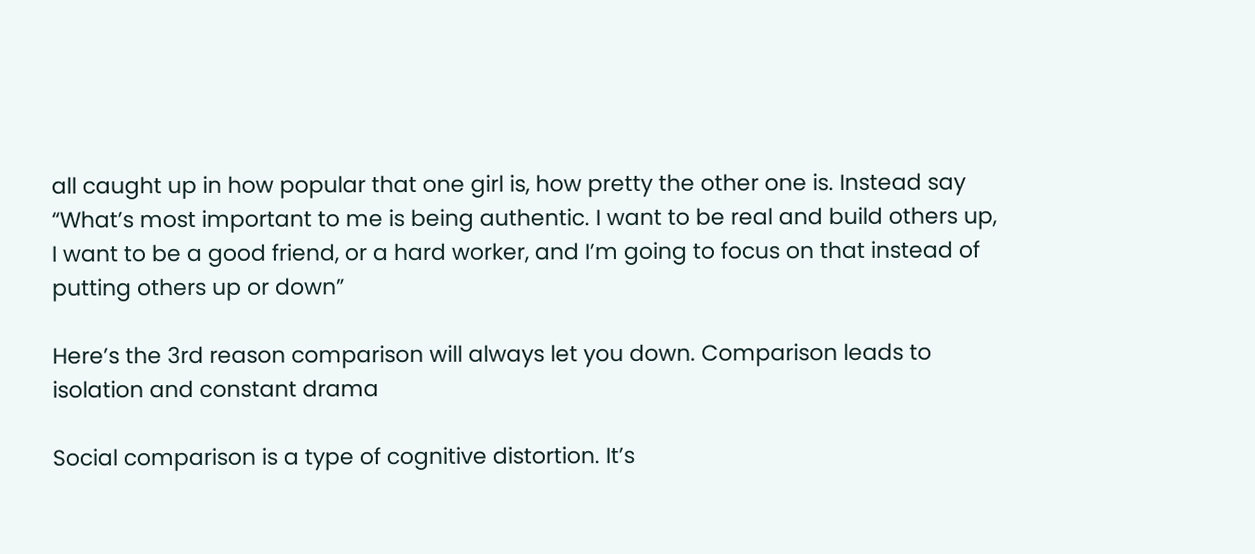all caught up in how popular that one girl is, how pretty the other one is. Instead say “What’s most important to me is being authentic. I want to be real and build others up, I want to be a good friend, or a hard worker, and I’m going to focus on that instead of putting others up or down”

Here’s the 3rd reason comparison will always let you down. Comparison leads to isolation and constant drama

Social comparison is a type of cognitive distortion. It’s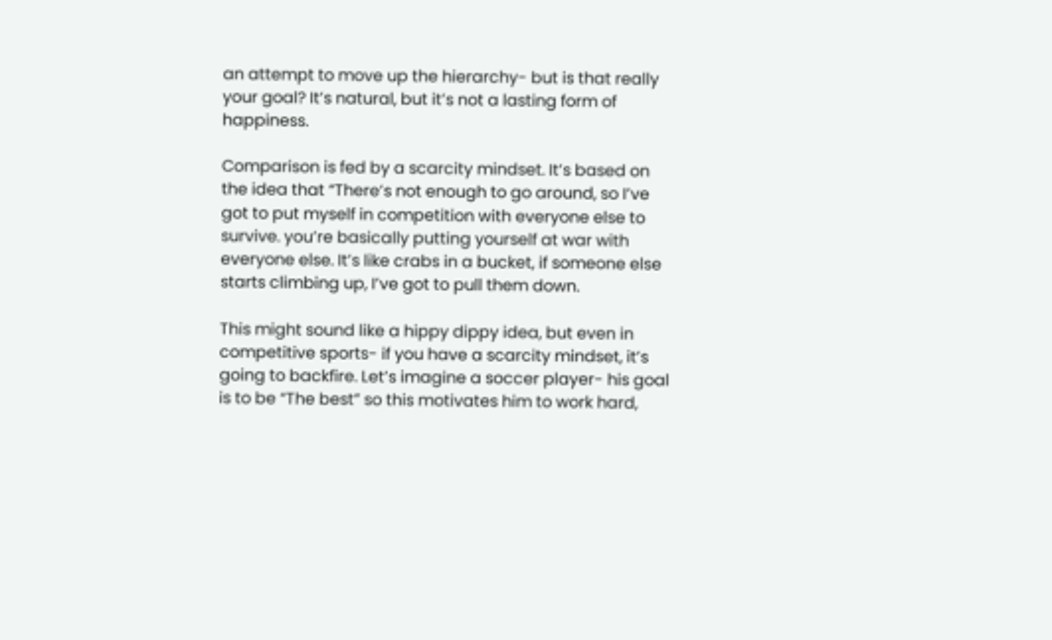an attempt to move up the hierarchy- but is that really your goal? It’s natural, but it’s not a lasting form of happiness.

Comparison is fed by a scarcity mindset. It’s based on the idea that “There’s not enough to go around, so I’ve got to put myself in competition with everyone else to survive. you’re basically putting yourself at war with everyone else. It’s like crabs in a bucket, if someone else starts climbing up, I’ve got to pull them down.

This might sound like a hippy dippy idea, but even in competitive sports- if you have a scarcity mindset, it’s going to backfire. Let’s imagine a soccer player- his goal is to be “The best” so this motivates him to work hard,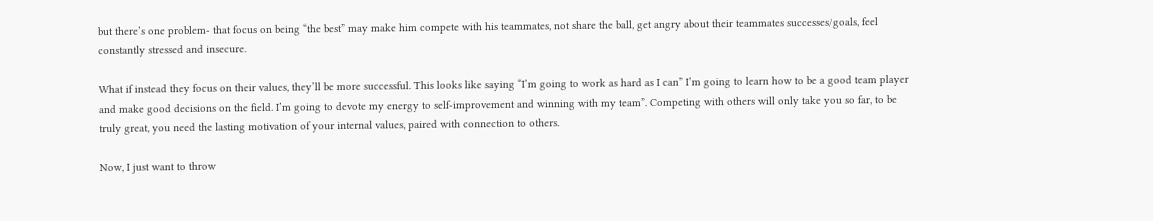but there’s one problem- that focus on being “the best” may make him compete with his teammates, not share the ball, get angry about their teammates successes/goals, feel constantly stressed and insecure.

What if instead they focus on their values, they’ll be more successful. This looks like saying “I’m going to work as hard as I can” I’m going to learn how to be a good team player and make good decisions on the field. I’m going to devote my energy to self-improvement and winning with my team”. Competing with others will only take you so far, to be truly great, you need the lasting motivation of your internal values, paired with connection to others.

Now, I just want to throw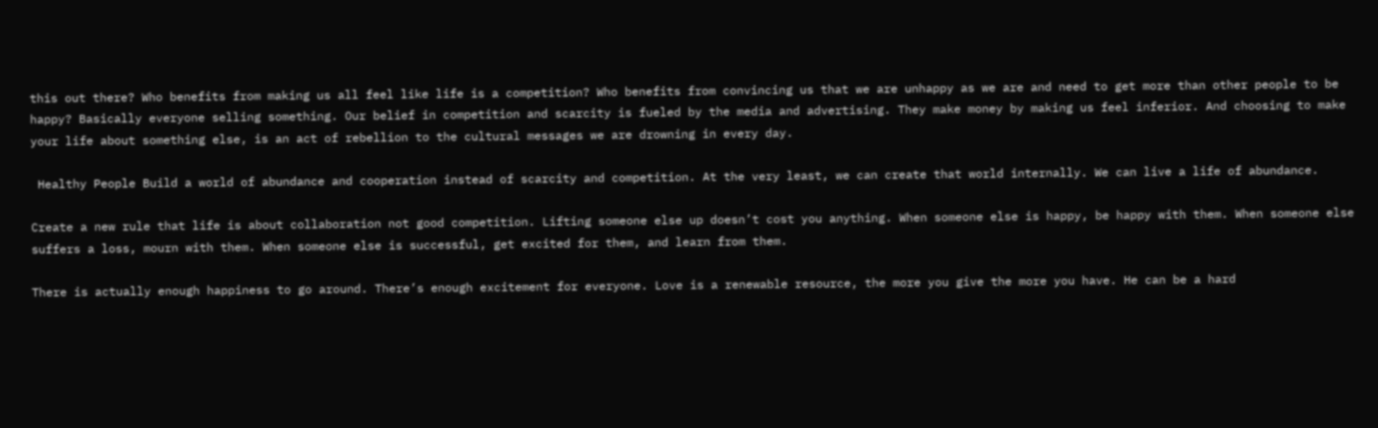this out there? Who benefits from making us all feel like life is a competition? Who benefits from convincing us that we are unhappy as we are and need to get more than other people to be happy? Basically everyone selling something. Our belief in competition and scarcity is fueled by the media and advertising. They make money by making us feel inferior. And choosing to make your life about something else, is an act of rebellion to the cultural messages we are drowning in every day.

 Healthy People Build a world of abundance and cooperation instead of scarcity and competition. At the very least, we can create that world internally. We can live a life of abundance.

Create a new rule that life is about collaboration not good competition. Lifting someone else up doesn’t cost you anything. When someone else is happy, be happy with them. When someone else suffers a loss, mourn with them. When someone else is successful, get excited for them, and learn from them.

There is actually enough happiness to go around. There’s enough excitement for everyone. Love is a renewable resource, the more you give the more you have. He can be a hard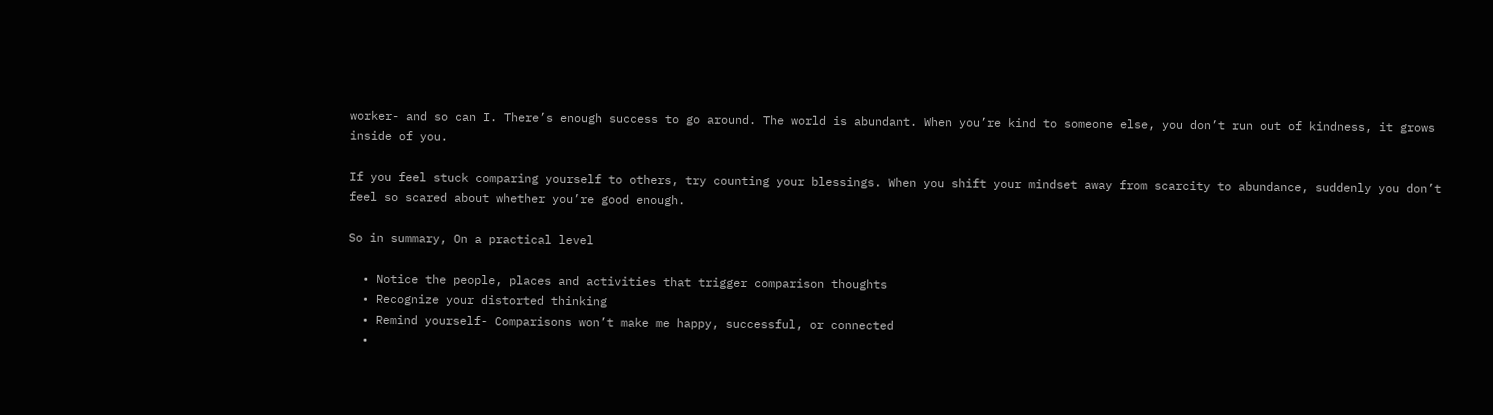worker- and so can I. There’s enough success to go around. The world is abundant. When you’re kind to someone else, you don’t run out of kindness, it grows inside of you.

If you feel stuck comparing yourself to others, try counting your blessings. When you shift your mindset away from scarcity to abundance, suddenly you don’t feel so scared about whether you’re good enough.

So in summary, On a practical level

  • Notice the people, places and activities that trigger comparison thoughts
  • Recognize your distorted thinking
  • Remind yourself- Comparisons won’t make me happy, successful, or connected
  •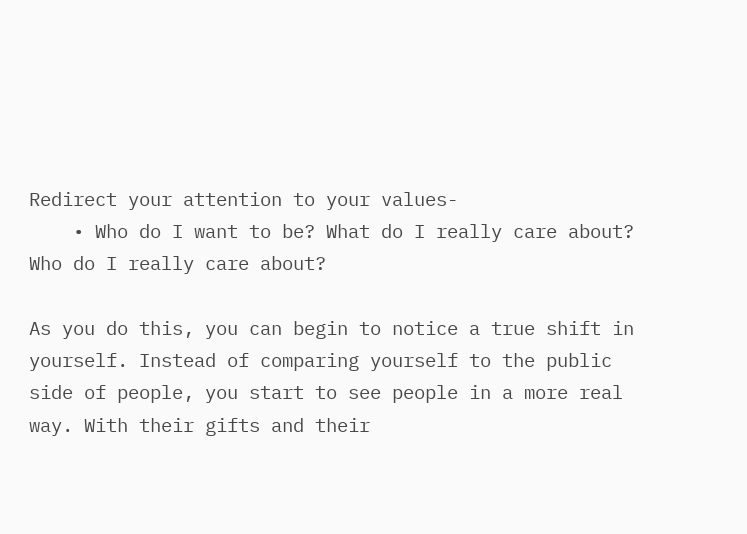Redirect your attention to your values-
    • Who do I want to be? What do I really care about? Who do I really care about?

As you do this, you can begin to notice a true shift in yourself. Instead of comparing yourself to the public side of people, you start to see people in a more real way. With their gifts and their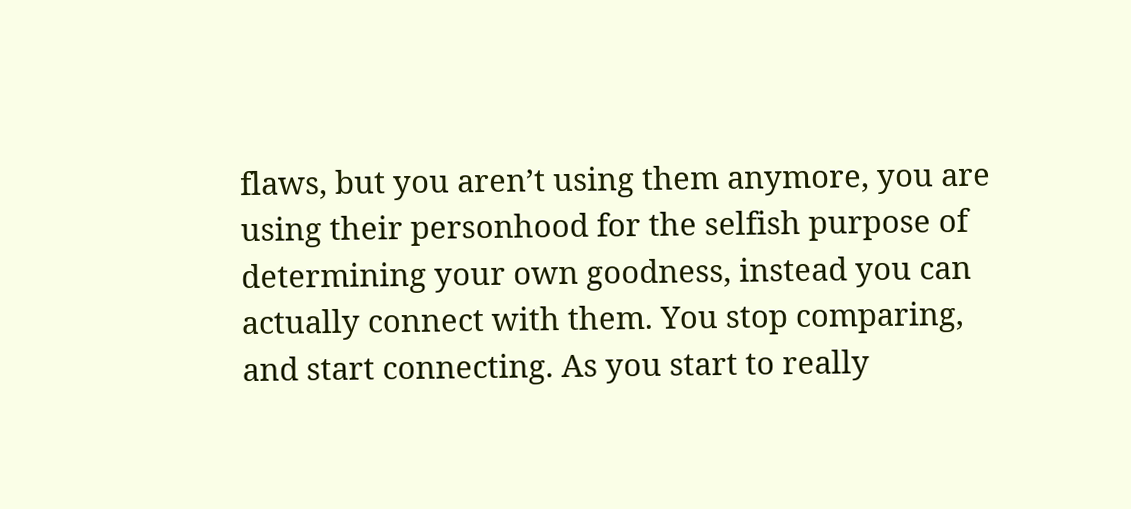flaws, but you aren’t using them anymore, you are using their personhood for the selfish purpose of determining your own goodness, instead you can actually connect with them. You stop comparing, and start connecting. As you start to really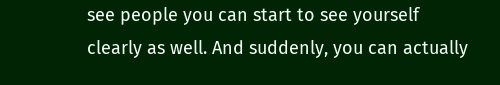see people you can start to see yourself clearly as well. And suddenly, you can actually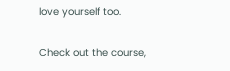love yourself too.

Check out the course,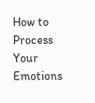How to Process Your Emotions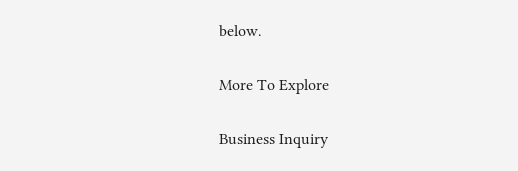below.

More To Explore

Business Inquiry